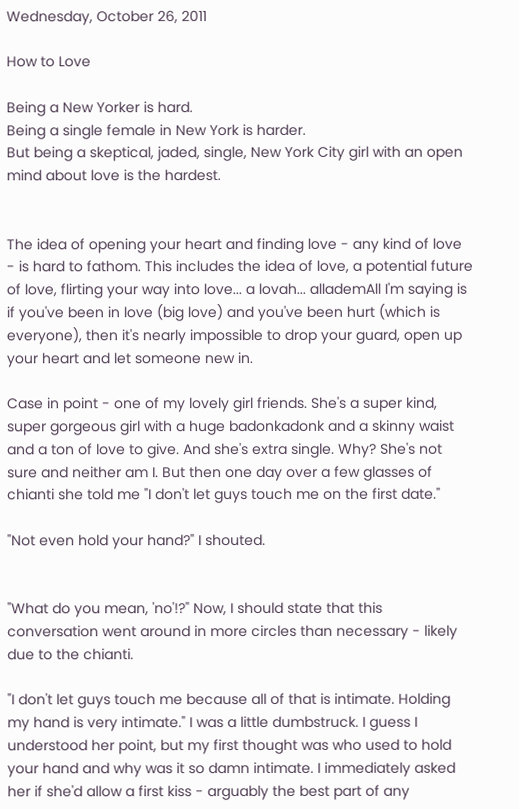Wednesday, October 26, 2011

How to Love

Being a New Yorker is hard.
Being a single female in New York is harder.
But being a skeptical, jaded, single, New York City girl with an open mind about love is the hardest.


The idea of opening your heart and finding love - any kind of love - is hard to fathom. This includes the idea of love, a potential future of love, flirting your way into love... a lovah... allademAll I'm saying is if you've been in love (big love) and you've been hurt (which is everyone), then it's nearly impossible to drop your guard, open up your heart and let someone new in.

Case in point - one of my lovely girl friends. She's a super kind, super gorgeous girl with a huge badonkadonk and a skinny waist and a ton of love to give. And she's extra single. Why? She's not sure and neither am I. But then one day over a few glasses of chianti she told me "I don't let guys touch me on the first date."

"Not even hold your hand?" I shouted.


"What do you mean, 'no'!?" Now, I should state that this conversation went around in more circles than necessary - likely due to the chianti.

"I don't let guys touch me because all of that is intimate. Holding my hand is very intimate." I was a little dumbstruck. I guess I understood her point, but my first thought was who used to hold your hand and why was it so damn intimate. I immediately asked her if she'd allow a first kiss - arguably the best part of any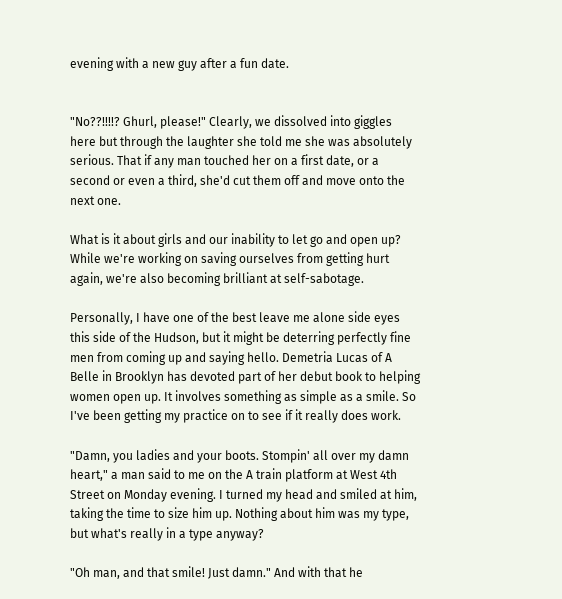evening with a new guy after a fun date.


"No??!!!!? Ghurl, please!" Clearly, we dissolved into giggles here but through the laughter she told me she was absolutely serious. That if any man touched her on a first date, or a second or even a third, she'd cut them off and move onto the next one.

What is it about girls and our inability to let go and open up? While we're working on saving ourselves from getting hurt again, we're also becoming brilliant at self-sabotage.

Personally, I have one of the best leave me alone side eyes this side of the Hudson, but it might be deterring perfectly fine men from coming up and saying hello. Demetria Lucas of A Belle in Brooklyn has devoted part of her debut book to helping women open up. It involves something as simple as a smile. So I've been getting my practice on to see if it really does work.

"Damn, you ladies and your boots. Stompin' all over my damn heart," a man said to me on the A train platform at West 4th Street on Monday evening. I turned my head and smiled at him, taking the time to size him up. Nothing about him was my type, but what's really in a type anyway?

"Oh man, and that smile! Just damn." And with that he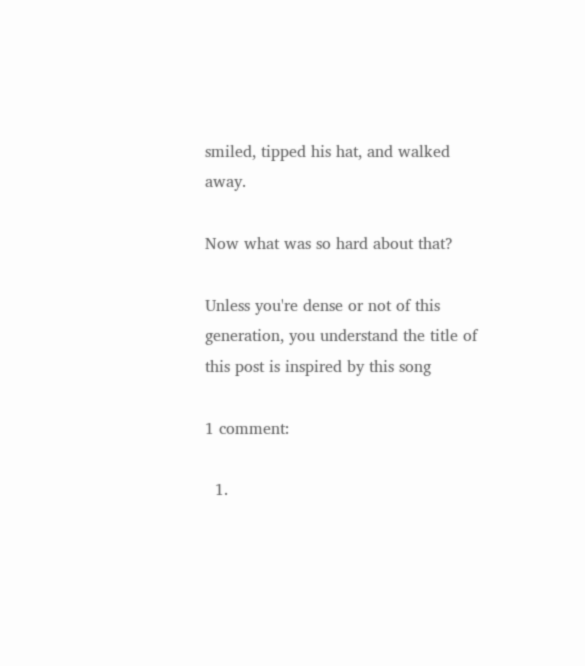smiled, tipped his hat, and walked away.

Now what was so hard about that?

Unless you're dense or not of this generation, you understand the title of this post is inspired by this song

1 comment:

  1.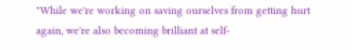"While we're working on saving ourselves from getting hurt again, we're also becoming brilliant at self-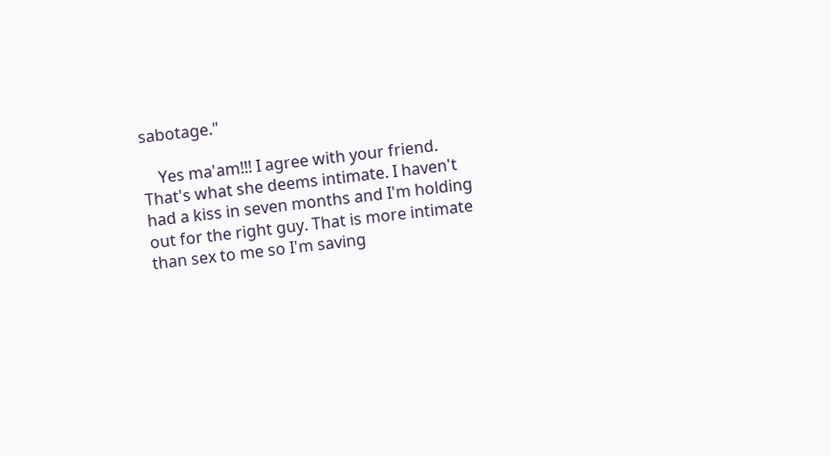sabotage."

    Yes ma'am!!! I agree with your friend. That's what she deems intimate. I haven't had a kiss in seven months and I'm holding out for the right guy. That is more intimate than sex to me so I'm saving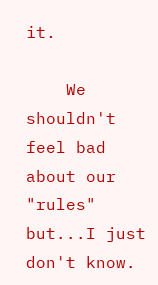it.

    We shouldn't feel bad about our "rules" but...I just don't know.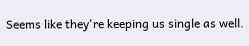Seems like they're keeping us single as well.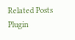Related Posts Plugin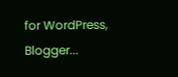for WordPress, Blogger...